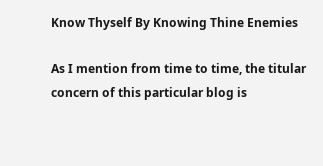Know Thyself By Knowing Thine Enemies

As I mention from time to time, the titular concern of this particular blog is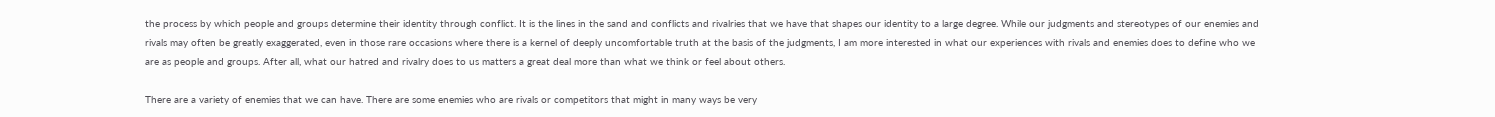the process by which people and groups determine their identity through conflict. It is the lines in the sand and conflicts and rivalries that we have that shapes our identity to a large degree. While our judgments and stereotypes of our enemies and rivals may often be greatly exaggerated, even in those rare occasions where there is a kernel of deeply uncomfortable truth at the basis of the judgments, I am more interested in what our experiences with rivals and enemies does to define who we are as people and groups. After all, what our hatred and rivalry does to us matters a great deal more than what we think or feel about others.

There are a variety of enemies that we can have. There are some enemies who are rivals or competitors that might in many ways be very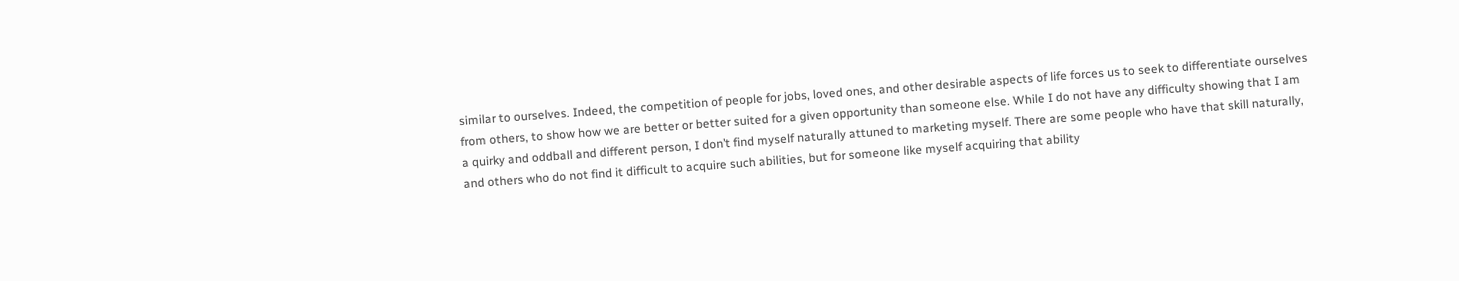similar to ourselves. Indeed, the competition of people for jobs, loved ones, and other desirable aspects of life forces us to seek to differentiate ourselves from others, to show how we are better or better suited for a given opportunity than someone else. While I do not have any difficulty showing that I am a quirky and oddball and different person, I don’t find myself naturally attuned to marketing myself. There are some people who have that skill naturally, and others who do not find it difficult to acquire such abilities, but for someone like myself acquiring that ability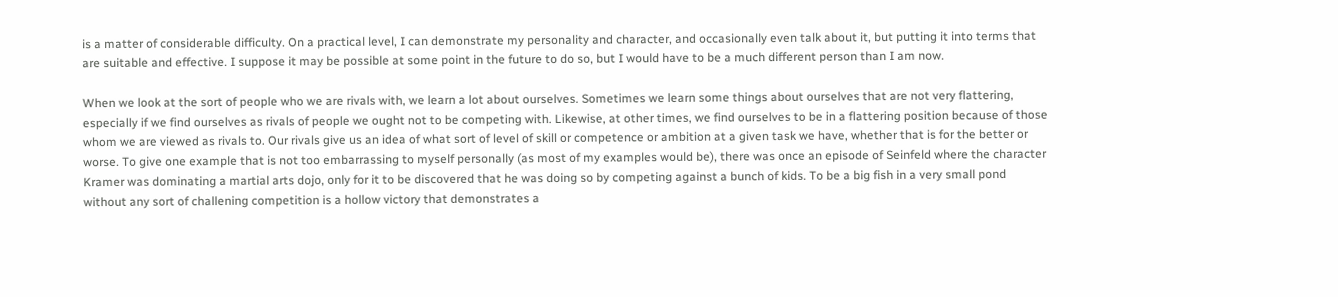is a matter of considerable difficulty. On a practical level, I can demonstrate my personality and character, and occasionally even talk about it, but putting it into terms that are suitable and effective. I suppose it may be possible at some point in the future to do so, but I would have to be a much different person than I am now.

When we look at the sort of people who we are rivals with, we learn a lot about ourselves. Sometimes we learn some things about ourselves that are not very flattering, especially if we find ourselves as rivals of people we ought not to be competing with. Likewise, at other times, we find ourselves to be in a flattering position because of those whom we are viewed as rivals to. Our rivals give us an idea of what sort of level of skill or competence or ambition at a given task we have, whether that is for the better or worse. To give one example that is not too embarrassing to myself personally (as most of my examples would be), there was once an episode of Seinfeld where the character Kramer was dominating a martial arts dojo, only for it to be discovered that he was doing so by competing against a bunch of kids. To be a big fish in a very small pond without any sort of challening competition is a hollow victory that demonstrates a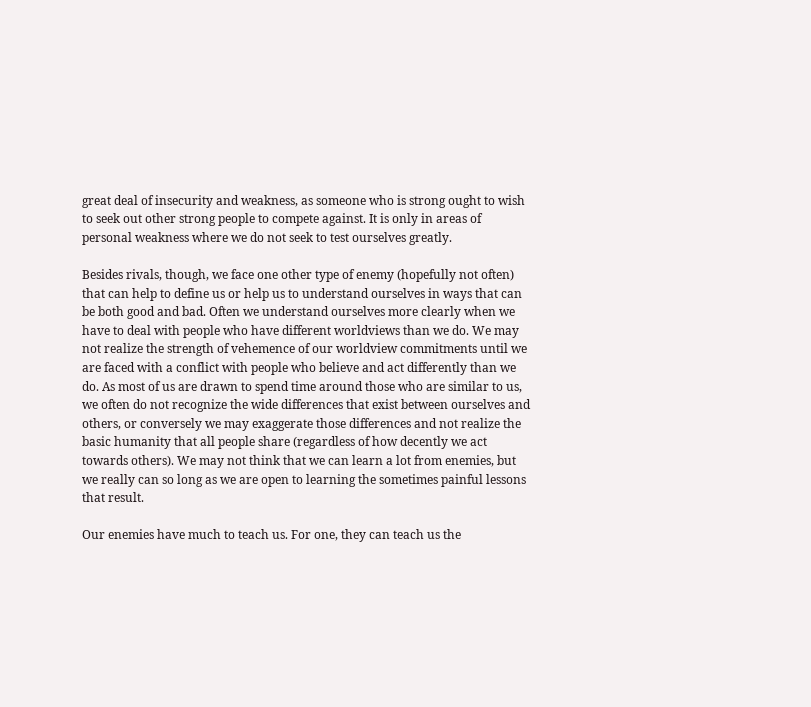great deal of insecurity and weakness, as someone who is strong ought to wish to seek out other strong people to compete against. It is only in areas of personal weakness where we do not seek to test ourselves greatly.

Besides rivals, though, we face one other type of enemy (hopefully not often) that can help to define us or help us to understand ourselves in ways that can be both good and bad. Often we understand ourselves more clearly when we have to deal with people who have different worldviews than we do. We may not realize the strength of vehemence of our worldview commitments until we are faced with a conflict with people who believe and act differently than we do. As most of us are drawn to spend time around those who are similar to us, we often do not recognize the wide differences that exist between ourselves and others, or conversely we may exaggerate those differences and not realize the basic humanity that all people share (regardless of how decently we act towards others). We may not think that we can learn a lot from enemies, but we really can so long as we are open to learning the sometimes painful lessons that result.

Our enemies have much to teach us. For one, they can teach us the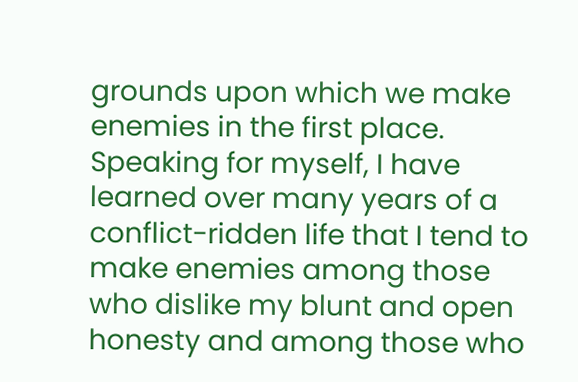grounds upon which we make enemies in the first place. Speaking for myself, I have learned over many years of a conflict-ridden life that I tend to make enemies among those who dislike my blunt and open honesty and among those who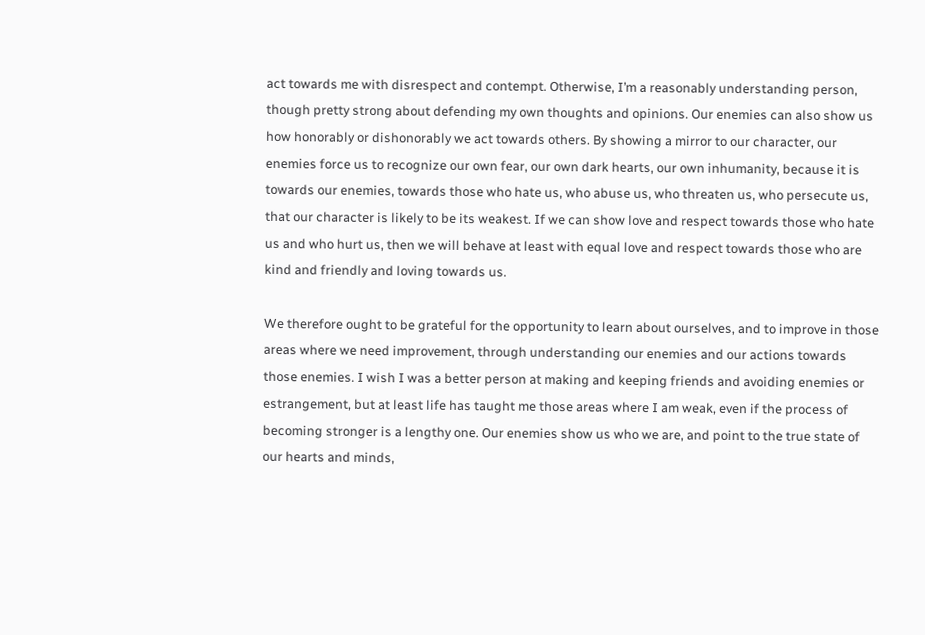act towards me with disrespect and contempt. Otherwise, I’m a reasonably understanding person, though pretty strong about defending my own thoughts and opinions. Our enemies can also show us how honorably or dishonorably we act towards others. By showing a mirror to our character, our enemies force us to recognize our own fear, our own dark hearts, our own inhumanity, because it is towards our enemies, towards those who hate us, who abuse us, who threaten us, who persecute us, that our character is likely to be its weakest. If we can show love and respect towards those who hate us and who hurt us, then we will behave at least with equal love and respect towards those who are kind and friendly and loving towards us.

We therefore ought to be grateful for the opportunity to learn about ourselves, and to improve in those areas where we need improvement, through understanding our enemies and our actions towards those enemies. I wish I was a better person at making and keeping friends and avoiding enemies or estrangement, but at least life has taught me those areas where I am weak, even if the process of becoming stronger is a lengthy one. Our enemies show us who we are, and point to the true state of our hearts and minds,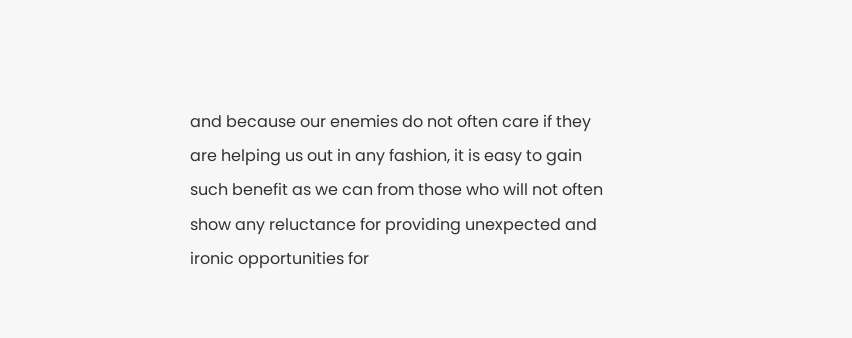and because our enemies do not often care if they are helping us out in any fashion, it is easy to gain such benefit as we can from those who will not often show any reluctance for providing unexpected and ironic opportunities for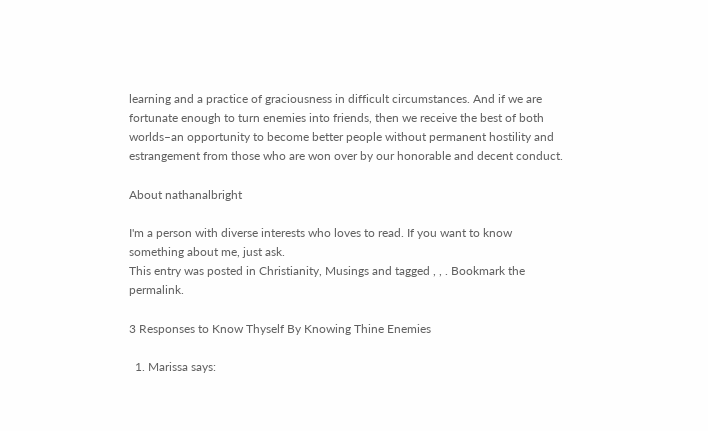learning and a practice of graciousness in difficult circumstances. And if we are fortunate enough to turn enemies into friends, then we receive the best of both worlds–an opportunity to become better people without permanent hostility and estrangement from those who are won over by our honorable and decent conduct.

About nathanalbright

I'm a person with diverse interests who loves to read. If you want to know something about me, just ask.
This entry was posted in Christianity, Musings and tagged , , . Bookmark the permalink.

3 Responses to Know Thyself By Knowing Thine Enemies

  1. Marissa says: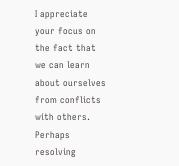I appreciate your focus on the fact that we can learn about ourselves from conflicts with others. Perhaps resolving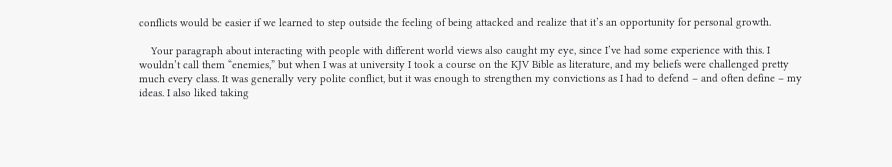conflicts would be easier if we learned to step outside the feeling of being attacked and realize that it’s an opportunity for personal growth.

    Your paragraph about interacting with people with different world views also caught my eye, since I’ve had some experience with this. I wouldn’t call them “enemies,” but when I was at university I took a course on the KJV Bible as literature, and my beliefs were challenged pretty much every class. It was generally very polite conflict, but it was enough to strengthen my convictions as I had to defend – and often define – my ideas. I also liked taking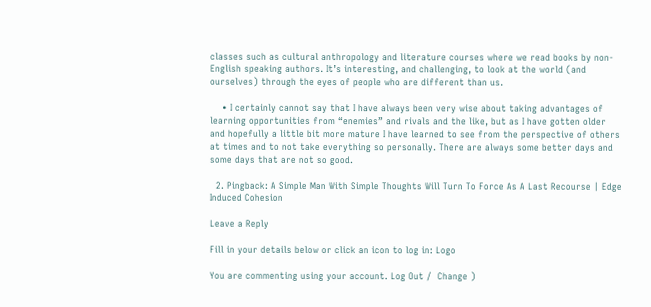classes such as cultural anthropology and literature courses where we read books by non-English speaking authors. It’s interesting, and challenging, to look at the world (and ourselves) through the eyes of people who are different than us.

    • I certainly cannot say that I have always been very wise about taking advantages of learning opportunities from “enemies” and rivals and the like, but as I have gotten older and hopefully a little bit more mature I have learned to see from the perspective of others at times and to not take everything so personally. There are always some better days and some days that are not so good.

  2. Pingback: A Simple Man With Simple Thoughts Will Turn To Force As A Last Recourse | Edge Induced Cohesion

Leave a Reply

Fill in your details below or click an icon to log in: Logo

You are commenting using your account. Log Out /  Change )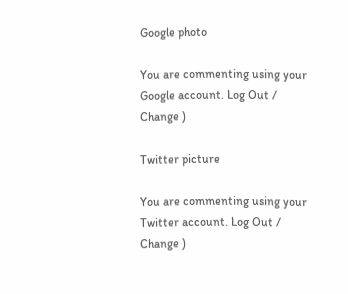Google photo

You are commenting using your Google account. Log Out /  Change )

Twitter picture

You are commenting using your Twitter account. Log Out /  Change )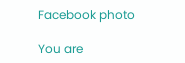Facebook photo

You are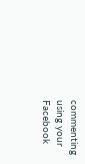commenting using your Facebook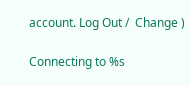account. Log Out /  Change )

Connecting to %s